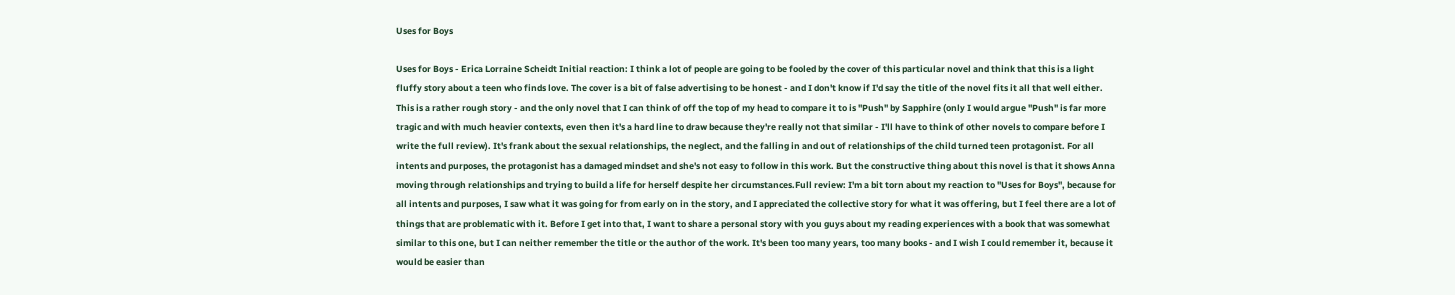Uses for Boys

Uses for Boys - Erica Lorraine Scheidt Initial reaction: I think a lot of people are going to be fooled by the cover of this particular novel and think that this is a light fluffy story about a teen who finds love. The cover is a bit of false advertising to be honest - and I don't know if I'd say the title of the novel fits it all that well either. This is a rather rough story - and the only novel that I can think of off the top of my head to compare it to is "Push" by Sapphire (only I would argue "Push" is far more tragic and with much heavier contexts, even then it's a hard line to draw because they're really not that similar - I'll have to think of other novels to compare before I write the full review). It's frank about the sexual relationships, the neglect, and the falling in and out of relationships of the child turned teen protagonist. For all intents and purposes, the protagonist has a damaged mindset and she's not easy to follow in this work. But the constructive thing about this novel is that it shows Anna moving through relationships and trying to build a life for herself despite her circumstances.Full review: I'm a bit torn about my reaction to "Uses for Boys", because for all intents and purposes, I saw what it was going for from early on in the story, and I appreciated the collective story for what it was offering, but I feel there are a lot of things that are problematic with it. Before I get into that, I want to share a personal story with you guys about my reading experiences with a book that was somewhat similar to this one, but I can neither remember the title or the author of the work. It's been too many years, too many books - and I wish I could remember it, because it would be easier than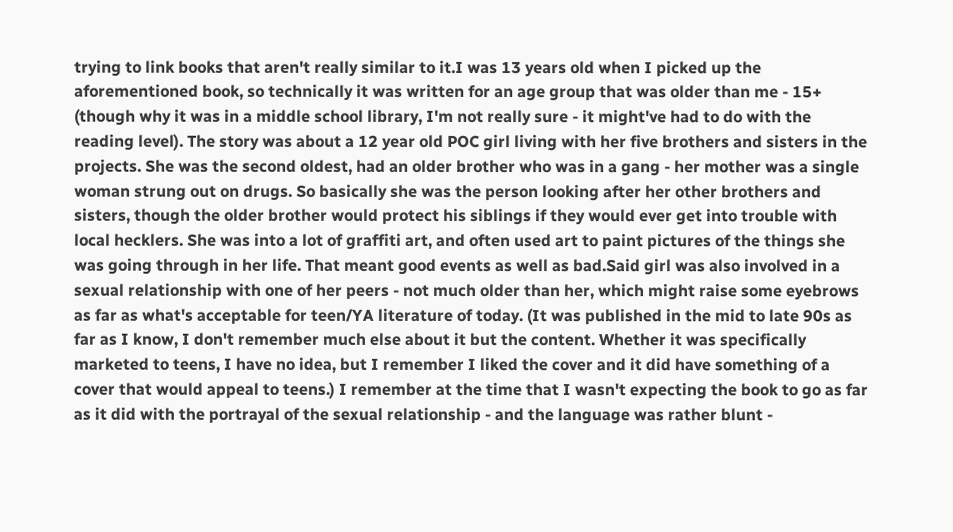trying to link books that aren't really similar to it.I was 13 years old when I picked up the aforementioned book, so technically it was written for an age group that was older than me - 15+ (though why it was in a middle school library, I'm not really sure - it might've had to do with the reading level). The story was about a 12 year old POC girl living with her five brothers and sisters in the projects. She was the second oldest, had an older brother who was in a gang - her mother was a single woman strung out on drugs. So basically she was the person looking after her other brothers and sisters, though the older brother would protect his siblings if they would ever get into trouble with local hecklers. She was into a lot of graffiti art, and often used art to paint pictures of the things she was going through in her life. That meant good events as well as bad.Said girl was also involved in a sexual relationship with one of her peers - not much older than her, which might raise some eyebrows as far as what's acceptable for teen/YA literature of today. (It was published in the mid to late 90s as far as I know, I don't remember much else about it but the content. Whether it was specifically marketed to teens, I have no idea, but I remember I liked the cover and it did have something of a cover that would appeal to teens.) I remember at the time that I wasn't expecting the book to go as far as it did with the portrayal of the sexual relationship - and the language was rather blunt -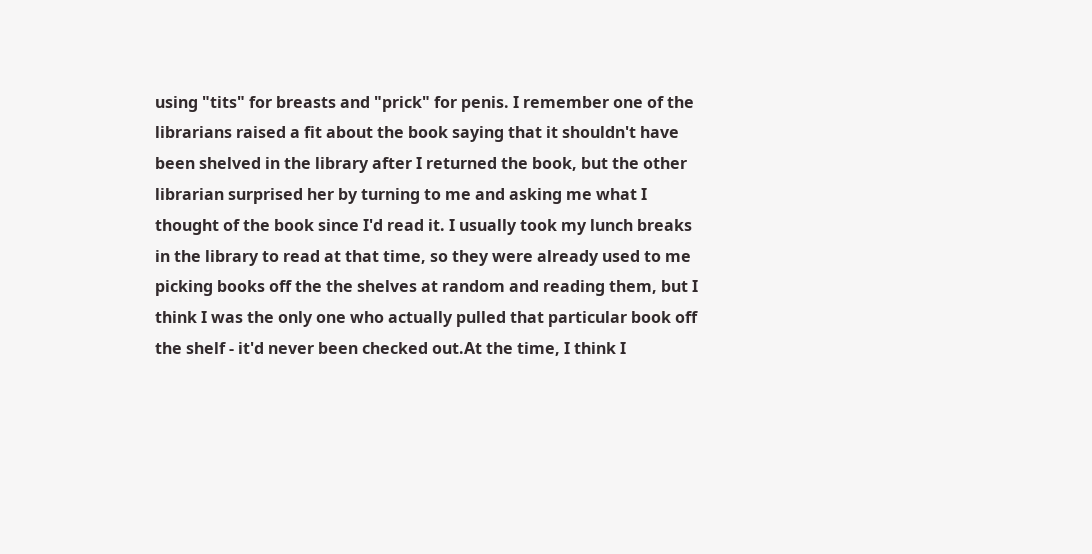using "tits" for breasts and "prick" for penis. I remember one of the librarians raised a fit about the book saying that it shouldn't have been shelved in the library after I returned the book, but the other librarian surprised her by turning to me and asking me what I thought of the book since I'd read it. I usually took my lunch breaks in the library to read at that time, so they were already used to me picking books off the the shelves at random and reading them, but I think I was the only one who actually pulled that particular book off the shelf - it'd never been checked out.At the time, I think I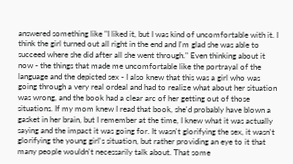answered something like "I liked it, but I was kind of uncomfortable with it. I think the girl turned out all right in the end and I'm glad she was able to succeed where she did after all she went through." Even thinking about it now - the things that made me uncomfortable like the portrayal of the language and the depicted sex - I also knew that this was a girl who was going through a very real ordeal and had to realize what about her situation was wrong, and the book had a clear arc of her getting out of those situations. If my mom knew I read that book, she'd probably have blown a gasket in her brain, but I remember at the time, I knew what it was actually saying and the impact it was going for. It wasn't glorifying the sex, it wasn't glorifying the young girl's situation, but rather providing an eye to it that many people wouldn't necessarily talk about. That some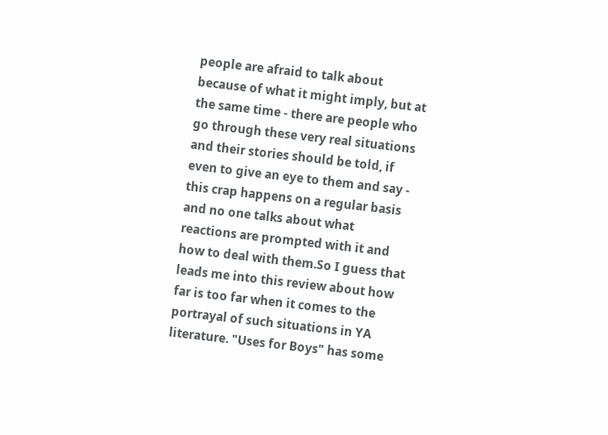people are afraid to talk about because of what it might imply, but at the same time - there are people who go through these very real situations and their stories should be told, if even to give an eye to them and say - this crap happens on a regular basis and no one talks about what reactions are prompted with it and how to deal with them.So I guess that leads me into this review about how far is too far when it comes to the portrayal of such situations in YA literature. "Uses for Boys" has some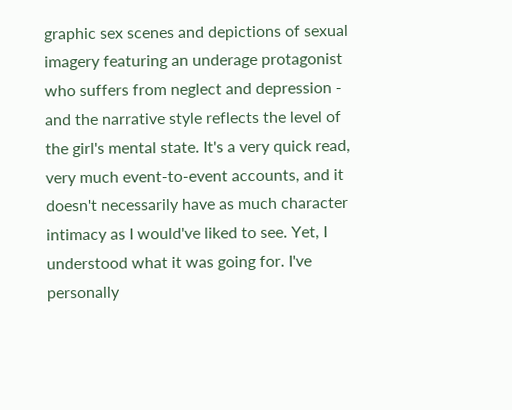graphic sex scenes and depictions of sexual imagery featuring an underage protagonist who suffers from neglect and depression - and the narrative style reflects the level of the girl's mental state. It's a very quick read, very much event-to-event accounts, and it doesn't necessarily have as much character intimacy as I would've liked to see. Yet, I understood what it was going for. I've personally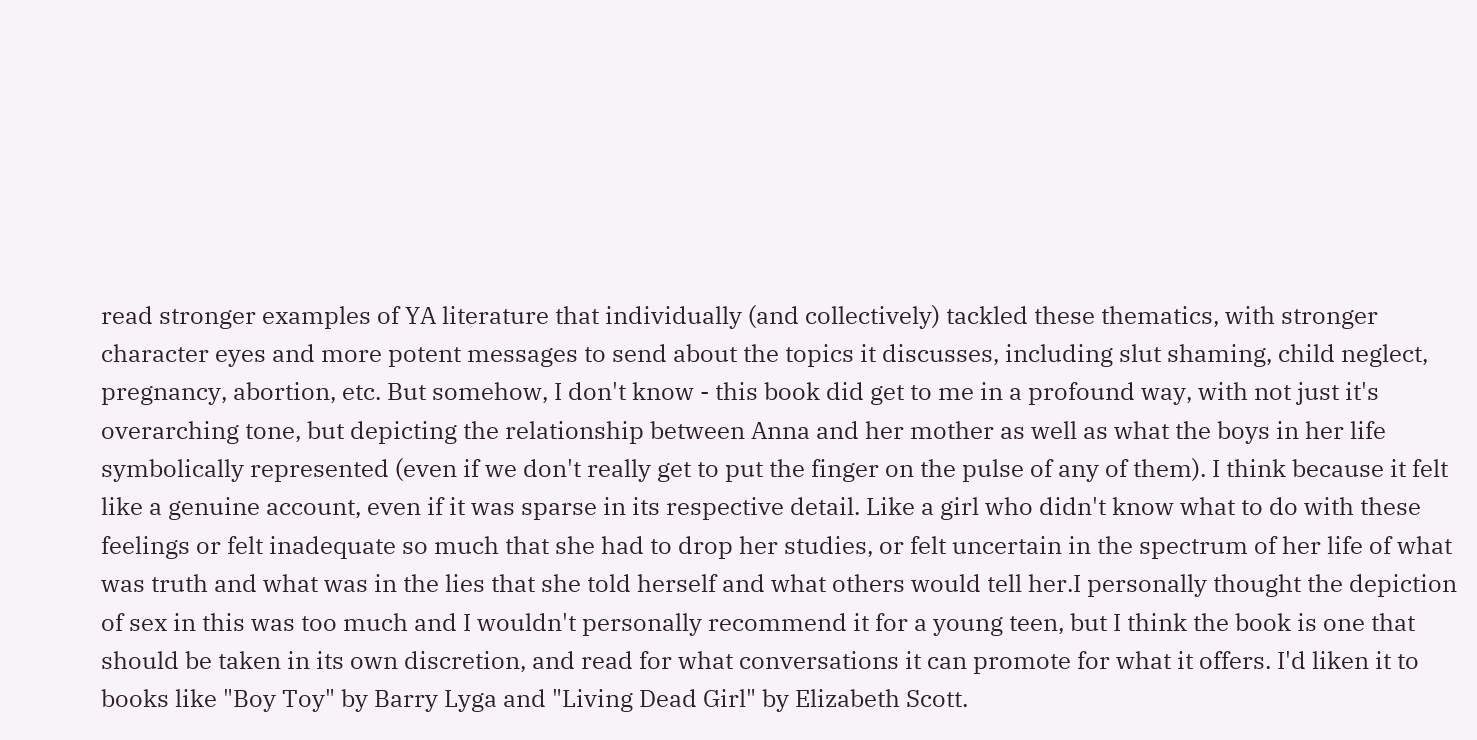read stronger examples of YA literature that individually (and collectively) tackled these thematics, with stronger character eyes and more potent messages to send about the topics it discusses, including slut shaming, child neglect, pregnancy, abortion, etc. But somehow, I don't know - this book did get to me in a profound way, with not just it's overarching tone, but depicting the relationship between Anna and her mother as well as what the boys in her life symbolically represented (even if we don't really get to put the finger on the pulse of any of them). I think because it felt like a genuine account, even if it was sparse in its respective detail. Like a girl who didn't know what to do with these feelings or felt inadequate so much that she had to drop her studies, or felt uncertain in the spectrum of her life of what was truth and what was in the lies that she told herself and what others would tell her.I personally thought the depiction of sex in this was too much and I wouldn't personally recommend it for a young teen, but I think the book is one that should be taken in its own discretion, and read for what conversations it can promote for what it offers. I'd liken it to books like "Boy Toy" by Barry Lyga and "Living Dead Girl" by Elizabeth Scott.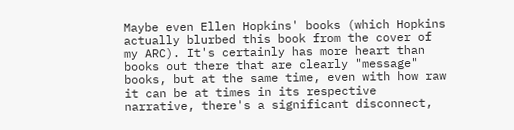Maybe even Ellen Hopkins' books (which Hopkins actually blurbed this book from the cover of my ARC). It's certainly has more heart than books out there that are clearly "message" books, but at the same time, even with how raw it can be at times in its respective narrative, there's a significant disconnect,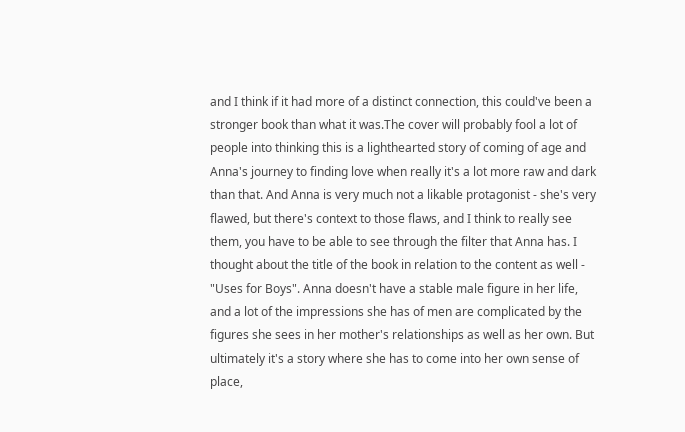and I think if it had more of a distinct connection, this could've been a stronger book than what it was.The cover will probably fool a lot of people into thinking this is a lighthearted story of coming of age and Anna's journey to finding love when really it's a lot more raw and dark than that. And Anna is very much not a likable protagonist - she's very flawed, but there's context to those flaws, and I think to really see them, you have to be able to see through the filter that Anna has. I thought about the title of the book in relation to the content as well - "Uses for Boys". Anna doesn't have a stable male figure in her life, and a lot of the impressions she has of men are complicated by the figures she sees in her mother's relationships as well as her own. But ultimately it's a story where she has to come into her own sense of place,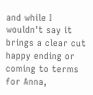and while I wouldn't say it brings a clear cut happy ending or coming to terms for Anna,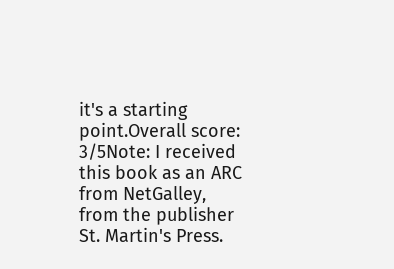it's a starting point.Overall score: 3/5Note: I received this book as an ARC from NetGalley, from the publisher St. Martin's Press.